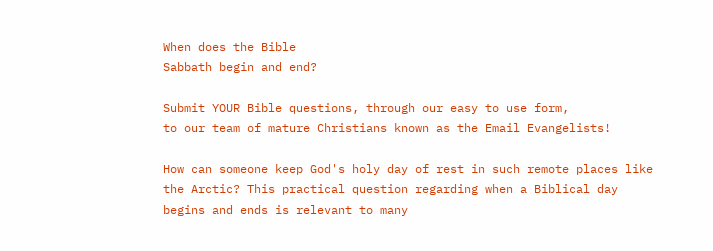When does the Bible
Sabbath begin and end?

Submit YOUR Bible questions, through our easy to use form,
to our team of mature Christians known as the Email Evangelists!

How can someone keep God's holy day of rest in such remote places like the Arctic? This practical question regarding when a Biblical day begins and ends is relevant to many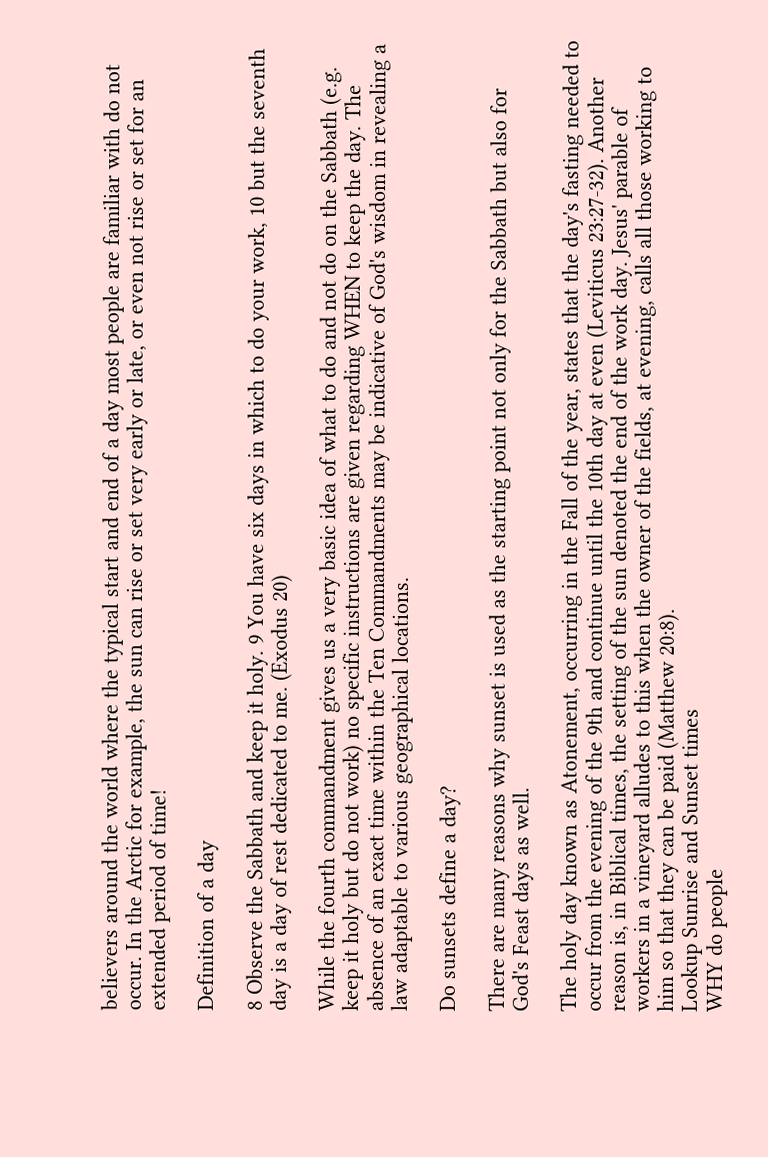believers around the world where the typical start and end of a day most people are familiar with do not occur. In the Arctic for example, the sun can rise or set very early or late, or even not rise or set for an extended period of time!

Definition of a day

8 Observe the Sabbath and keep it holy. 9 You have six days in which to do your work, 10 but the seventh day is a day of rest dedicated to me. (Exodus 20)

While the fourth commandment gives us a very basic idea of what to do and not do on the Sabbath (e.g. keep it holy but do not work) no specific instructions are given regarding WHEN to keep the day. The absence of an exact time within the Ten Commandments may be indicative of God's wisdom in revealing a law adaptable to various geographical locations.

Do sunsets define a day?

There are many reasons why sunset is used as the starting point not only for the Sabbath but also for God's Feast days as well.

The holy day known as Atonement, occurring in the Fall of the year, states that the day's fasting needed to occur from the evening of the 9th and continue until the 10th day at even (Leviticus 23:27-32). Another reason is, in Biblical times, the setting of the sun denoted the end of the work day. Jesus' parable of workers in a vineyard alludes to this when the owner of the fields, at evening, calls all those working to him so that they can be paid (Matthew 20:8).
Lookup Sunrise and Sunset times
WHY do people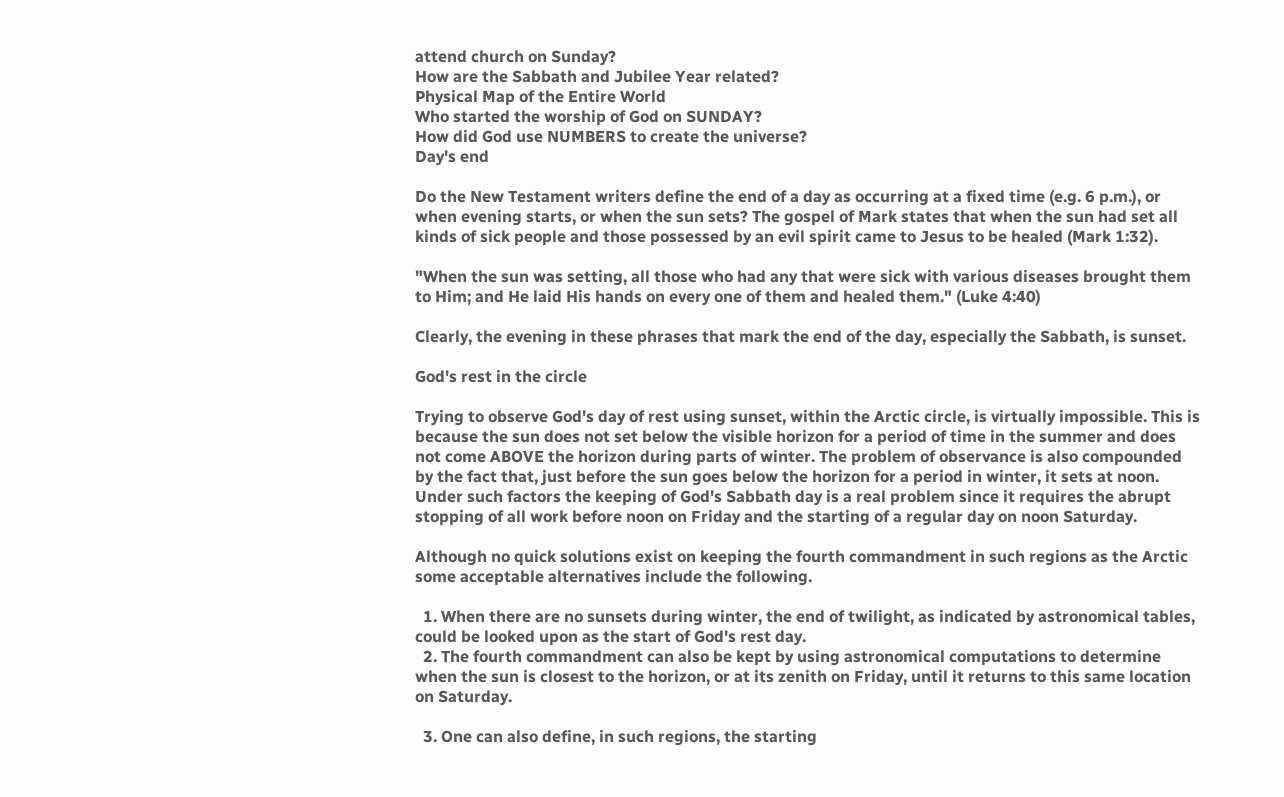attend church on Sunday?
How are the Sabbath and Jubilee Year related?
Physical Map of the Entire World
Who started the worship of God on SUNDAY?
How did God use NUMBERS to create the universe?
Day's end

Do the New Testament writers define the end of a day as occurring at a fixed time (e.g. 6 p.m.), or when evening starts, or when the sun sets? The gospel of Mark states that when the sun had set all kinds of sick people and those possessed by an evil spirit came to Jesus to be healed (Mark 1:32).

"When the sun was setting, all those who had any that were sick with various diseases brought them to Him; and He laid His hands on every one of them and healed them." (Luke 4:40)

Clearly, the evening in these phrases that mark the end of the day, especially the Sabbath, is sunset.

God's rest in the circle

Trying to observe God's day of rest using sunset, within the Arctic circle, is virtually impossible. This is because the sun does not set below the visible horizon for a period of time in the summer and does not come ABOVE the horizon during parts of winter. The problem of observance is also compounded by the fact that, just before the sun goes below the horizon for a period in winter, it sets at noon. Under such factors the keeping of God's Sabbath day is a real problem since it requires the abrupt stopping of all work before noon on Friday and the starting of a regular day on noon Saturday.

Although no quick solutions exist on keeping the fourth commandment in such regions as the Arctic some acceptable alternatives include the following.

  1. When there are no sunsets during winter, the end of twilight, as indicated by astronomical tables, could be looked upon as the start of God's rest day.
  2. The fourth commandment can also be kept by using astronomical computations to determine when the sun is closest to the horizon, or at its zenith on Friday, until it returns to this same location on Saturday.

  3. One can also define, in such regions, the starting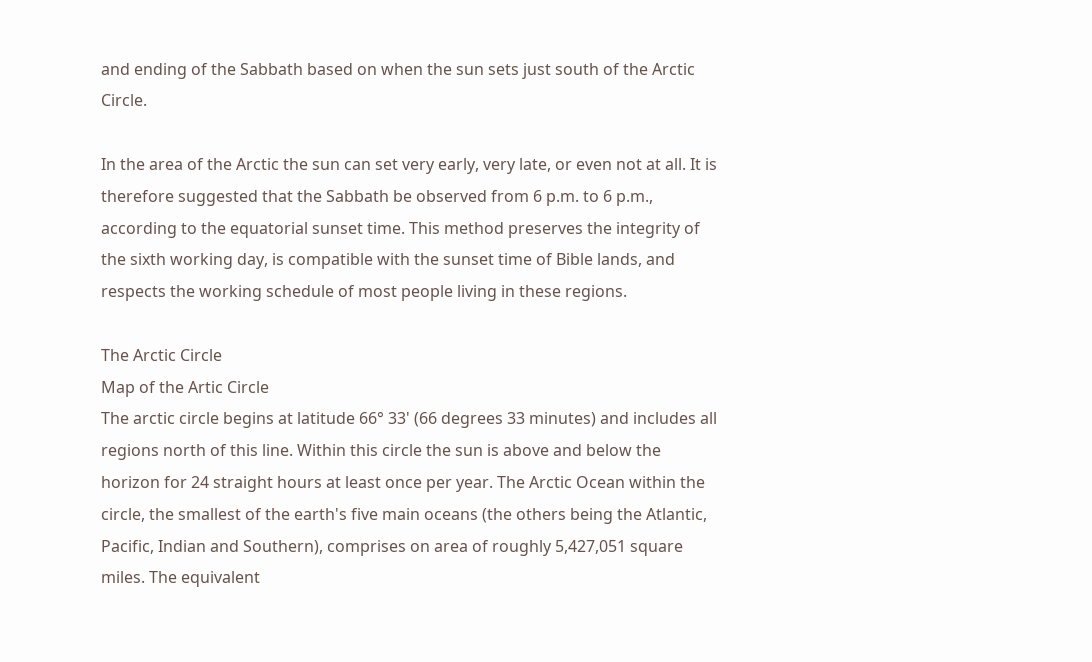and ending of the Sabbath based on when the sun sets just south of the Arctic Circle.

In the area of the Arctic the sun can set very early, very late, or even not at all. It is therefore suggested that the Sabbath be observed from 6 p.m. to 6 p.m., according to the equatorial sunset time. This method preserves the integrity of the sixth working day, is compatible with the sunset time of Bible lands, and respects the working schedule of most people living in these regions.

The Arctic Circle
Map of the Artic Circle
The arctic circle begins at latitude 66° 33' (66 degrees 33 minutes) and includes all regions north of this line. Within this circle the sun is above and below the horizon for 24 straight hours at least once per year. The Arctic Ocean within the circle, the smallest of the earth's five main oceans (the others being the Atlantic, Pacific, Indian and Southern), comprises on area of roughly 5,427,051 square miles. The equivalent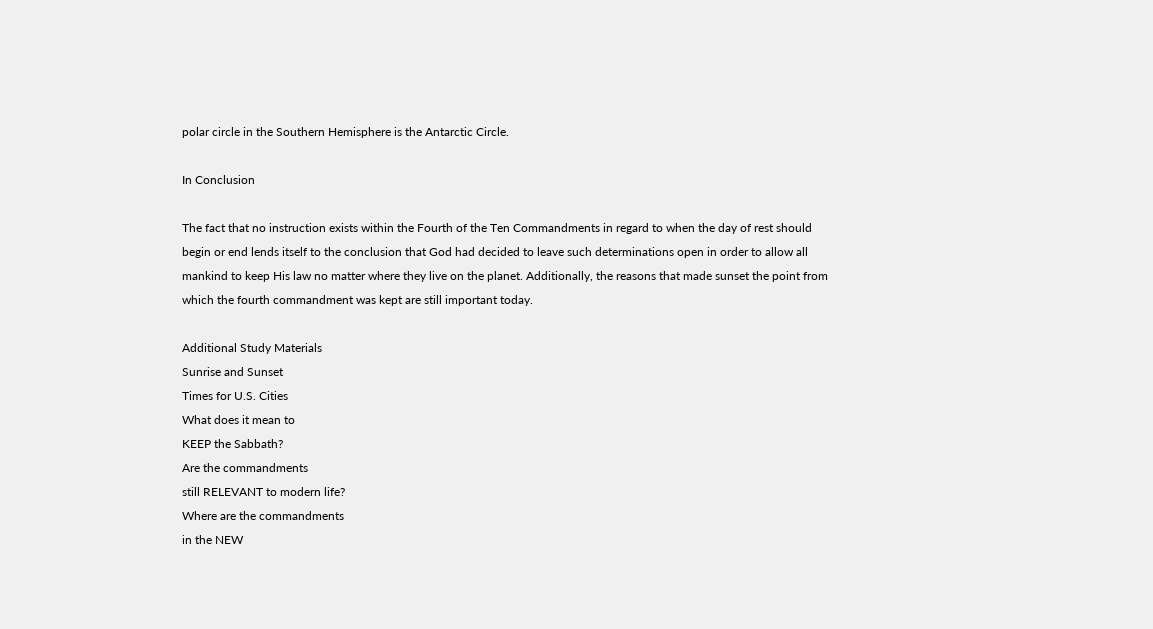polar circle in the Southern Hemisphere is the Antarctic Circle.

In Conclusion

The fact that no instruction exists within the Fourth of the Ten Commandments in regard to when the day of rest should begin or end lends itself to the conclusion that God had decided to leave such determinations open in order to allow all mankind to keep His law no matter where they live on the planet. Additionally, the reasons that made sunset the point from which the fourth commandment was kept are still important today.

Additional Study Materials
Sunrise and Sunset
Times for U.S. Cities
What does it mean to
KEEP the Sabbath?
Are the commandments
still RELEVANT to modern life?
Where are the commandments
in the NEW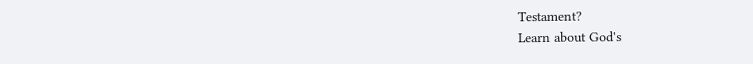Testament?
Learn about God's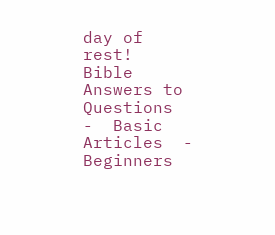day of rest!
Bible Answers to Questions  -  Basic Articles  -  Beginners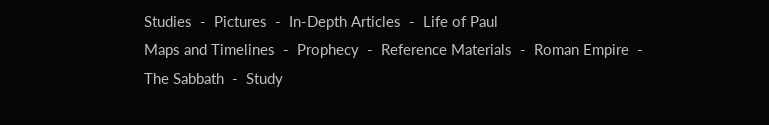Studies  -  Pictures  -  In-Depth Articles  -  Life of Paul
Maps and Timelines  -  Prophecy  -  Reference Materials  -  Roman Empire  -  The Sabbath  -  Study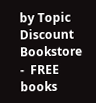by Topic
Discount Bookstore  -  FREE books